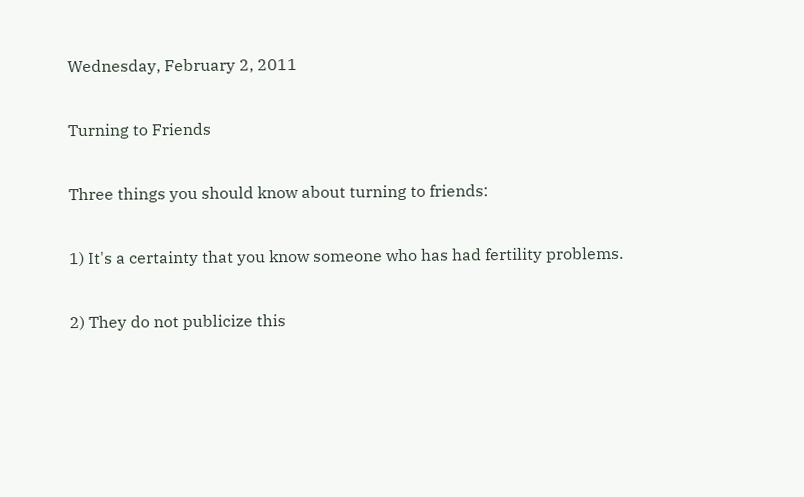Wednesday, February 2, 2011

Turning to Friends

Three things you should know about turning to friends:

1) It's a certainty that you know someone who has had fertility problems.

2) They do not publicize this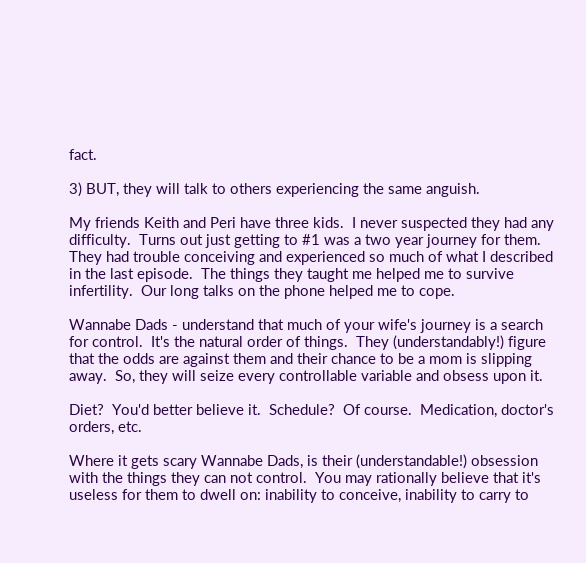fact.

3) BUT, they will talk to others experiencing the same anguish.

My friends Keith and Peri have three kids.  I never suspected they had any difficulty.  Turns out just getting to #1 was a two year journey for them.  They had trouble conceiving and experienced so much of what I described in the last episode.  The things they taught me helped me to survive infertility.  Our long talks on the phone helped me to cope.

Wannabe Dads - understand that much of your wife's journey is a search for control.  It's the natural order of things.  They (understandably!) figure that the odds are against them and their chance to be a mom is slipping away.  So, they will seize every controllable variable and obsess upon it.

Diet?  You'd better believe it.  Schedule?  Of course.  Medication, doctor's orders, etc.

Where it gets scary Wannabe Dads, is their (understandable!) obsession with the things they can not control.  You may rationally believe that it's useless for them to dwell on: inability to conceive, inability to carry to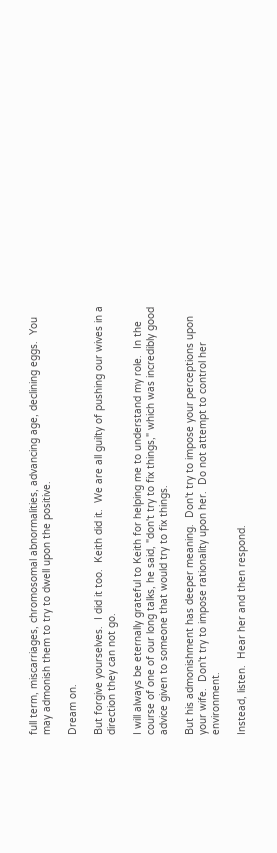full term, miscarriages, chromosomal abnormalities, advancing age, declining eggs.  You may admonish them to try to dwell upon the positive.

Dream on.

But forgive yourselves.  I did it too.  Keith did it.  We are all guilty of pushing our wives in a direction they can not go.

I will always be eternally grateful to Keith for helping me to understand my role.  In the course of one of our long talks, he said, "don't try to fix things," which was incredibly good advice given to someone that would try to fix things.

But his admonishment has deeper meaning.  Don't try to impose your perceptions upon your wife.  Don't try to impose rationality upon her.  Do not attempt to control her environment.

Instead, listen.  Hear her and then respond.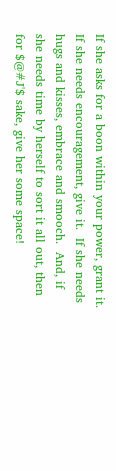If she asks for a boon within your power, grant it.  If she needs encouragement, give it.  If she needs hugs and kisses, embrace and smooch.  And, if she needs time by herself to sort it all out, then for $@#J'$ sake, give her some space!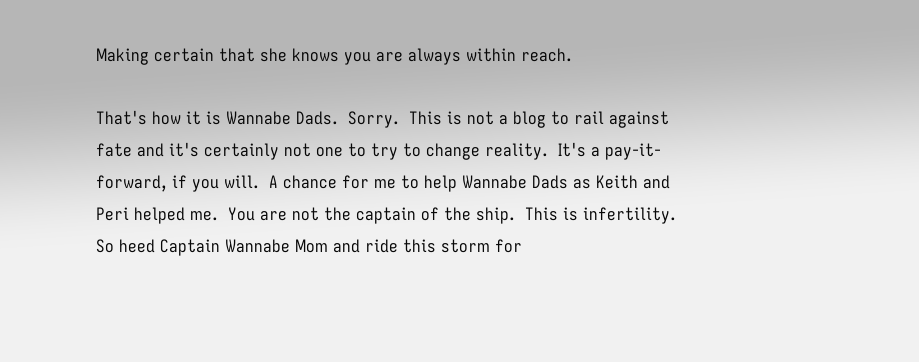Making certain that she knows you are always within reach.

That's how it is Wannabe Dads.  Sorry.  This is not a blog to rail against fate and it's certainly not one to try to change reality.  It's a pay-it-forward, if you will.  A chance for me to help Wannabe Dads as Keith and Peri helped me.  You are not the captain of the ship.  This is infertility.  So heed Captain Wannabe Mom and ride this storm for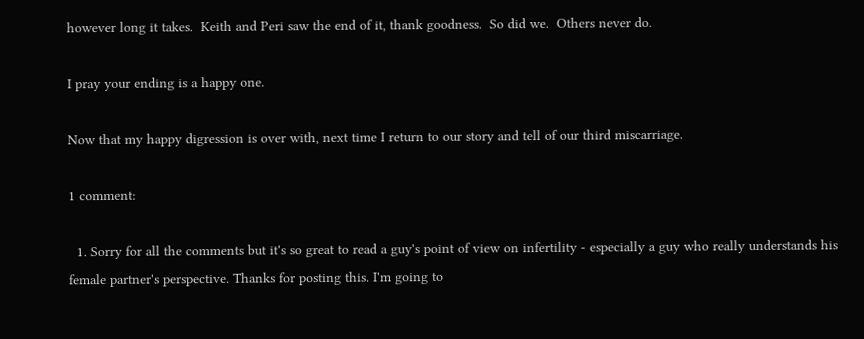however long it takes.  Keith and Peri saw the end of it, thank goodness.  So did we.  Others never do.

I pray your ending is a happy one.

Now that my happy digression is over with, next time I return to our story and tell of our third miscarriage.

1 comment:

  1. Sorry for all the comments but it's so great to read a guy's point of view on infertility - especially a guy who really understands his female partner's perspective. Thanks for posting this. I'm going to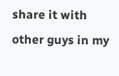share it with other guys in my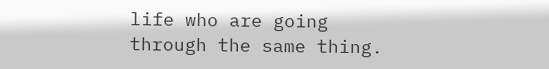life who are going through the same thing.